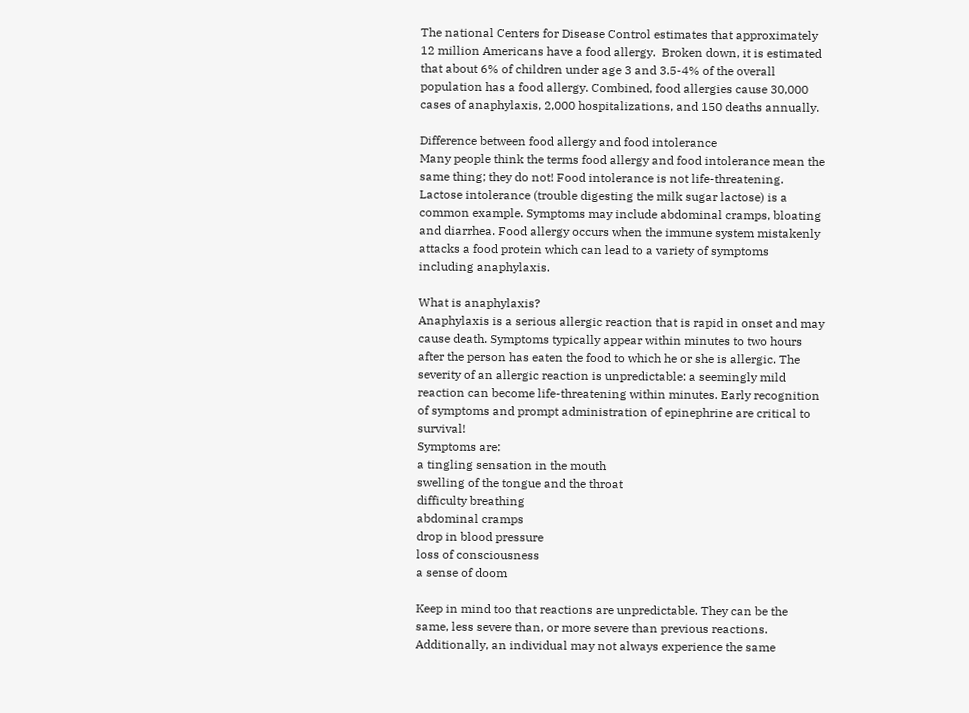The national Centers for Disease Control estimates that approximately 12 million Americans have a food allergy.  Broken down, it is estimated that about 6% of children under age 3 and 3.5-4% of the overall population has a food allergy. Combined, food allergies cause 30,000 cases of anaphylaxis, 2,000 hospitalizations, and 150 deaths annually.

Difference between food allergy and food intolerance
Many people think the terms food allergy and food intolerance mean the same thing; they do not! Food intolerance is not life-threatening. Lactose intolerance (trouble digesting the milk sugar lactose) is a common example. Symptoms may include abdominal cramps, bloating and diarrhea. Food allergy occurs when the immune system mistakenly attacks a food protein which can lead to a variety of symptoms including anaphylaxis.

What is anaphylaxis?
Anaphylaxis is a serious allergic reaction that is rapid in onset and may cause death. Symptoms typically appear within minutes to two hours after the person has eaten the food to which he or she is allergic. The severity of an allergic reaction is unpredictable: a seemingly mild reaction can become life-threatening within minutes. Early recognition of symptoms and prompt administration of epinephrine are critical to survival!
Symptoms are:
a tingling sensation in the mouth
swelling of the tongue and the throat
difficulty breathing
abdominal cramps
drop in blood pressure
loss of consciousness
a sense of doom

Keep in mind too that reactions are unpredictable. They can be the same, less severe than, or more severe than previous reactions. Additionally, an individual may not always experience the same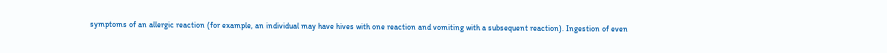symptoms of an allergic reaction (for example, an individual may have hives with one reaction and vomiting with a subsequent reaction). Ingestion of even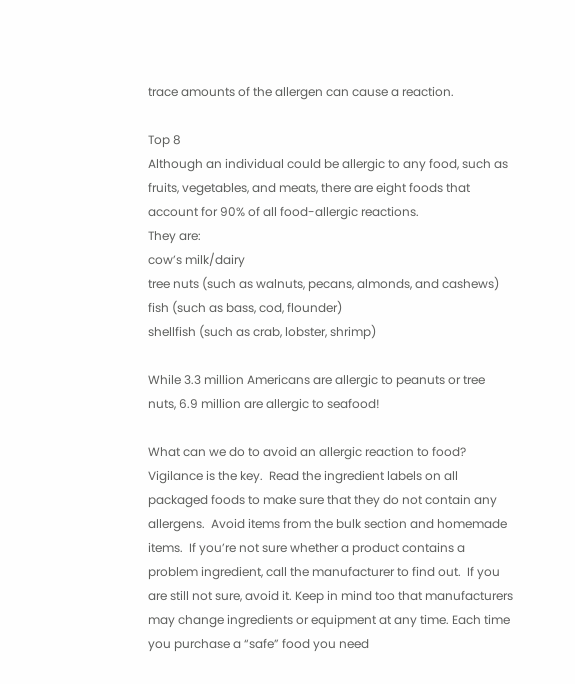trace amounts of the allergen can cause a reaction.

Top 8
Although an individual could be allergic to any food, such as fruits, vegetables, and meats, there are eight foods that account for 90% of all food-allergic reactions.
They are:
cow’s milk/dairy
tree nuts (such as walnuts, pecans, almonds, and cashews)
fish (such as bass, cod, flounder)
shellfish (such as crab, lobster, shrimp)

While 3.3 million Americans are allergic to peanuts or tree nuts, 6.9 million are allergic to seafood!

What can we do to avoid an allergic reaction to food?
Vigilance is the key.  Read the ingredient labels on all packaged foods to make sure that they do not contain any allergens.  Avoid items from the bulk section and homemade items.  If you’re not sure whether a product contains a problem ingredient, call the manufacturer to find out.  If you are still not sure, avoid it. Keep in mind too that manufacturers may change ingredients or equipment at any time. Each time you purchase a “safe” food you need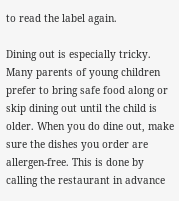to read the label again.

Dining out is especially tricky. Many parents of young children prefer to bring safe food along or skip dining out until the child is older. When you do dine out, make sure the dishes you order are allergen-free. This is done by calling the restaurant in advance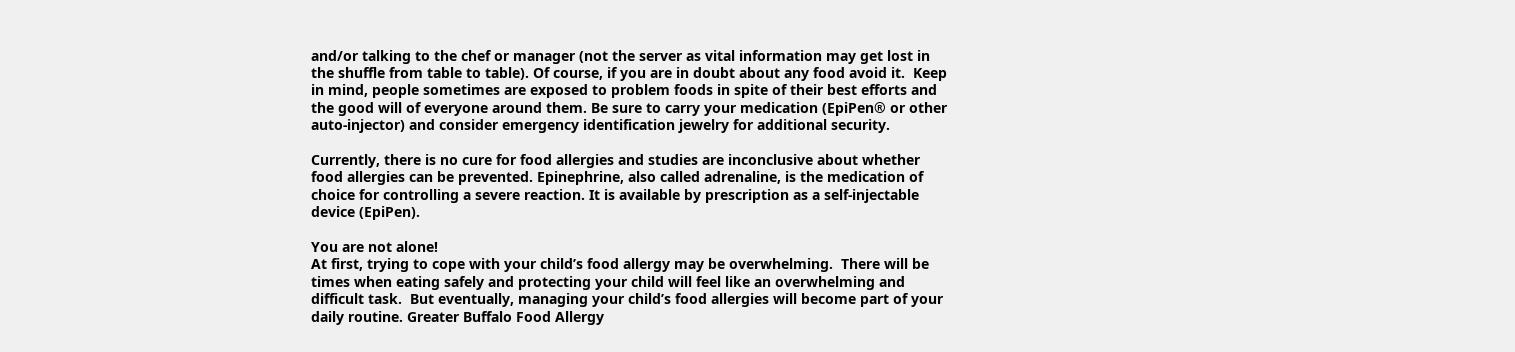and/or talking to the chef or manager (not the server as vital information may get lost in the shuffle from table to table). Of course, if you are in doubt about any food avoid it.  Keep in mind, people sometimes are exposed to problem foods in spite of their best efforts and the good will of everyone around them. Be sure to carry your medication (EpiPen® or other auto-injector) and consider emergency identification jewelry for additional security.

Currently, there is no cure for food allergies and studies are inconclusive about whether food allergies can be prevented. Epinephrine, also called adrenaline, is the medication of choice for controlling a severe reaction. It is available by prescription as a self-injectable device (EpiPen).

You are not alone!
At first, trying to cope with your child’s food allergy may be overwhelming.  There will be times when eating safely and protecting your child will feel like an overwhelming and difficult task.  But eventually, managing your child’s food allergies will become part of your daily routine. Greater Buffalo Food Allergy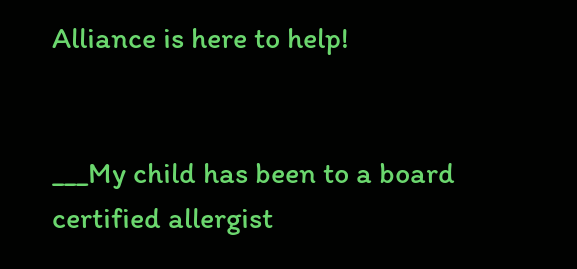Alliance is here to help!


___My child has been to a board certified allergist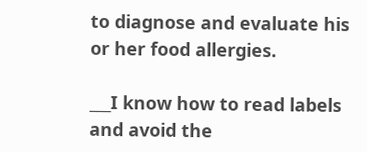to diagnose and evaluate his or her food allergies.

___I know how to read labels and avoid the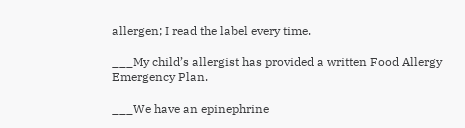allergen; I read the label every time.

___My child’s allergist has provided a written Food Allergy Emergency Plan.

___We have an epinephrine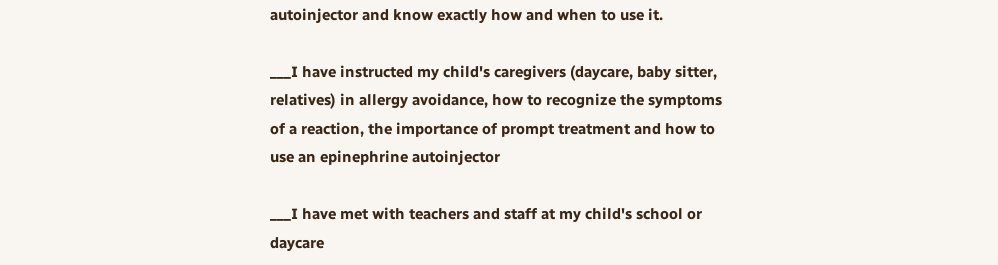autoinjector and know exactly how and when to use it.

___I have instructed my child's caregivers (daycare, baby sitter, relatives) in allergy avoidance, how to recognize the symptoms of a reaction, the importance of prompt treatment and how to use an epinephrine autoinjector

___I have met with teachers and staff at my child's school or daycare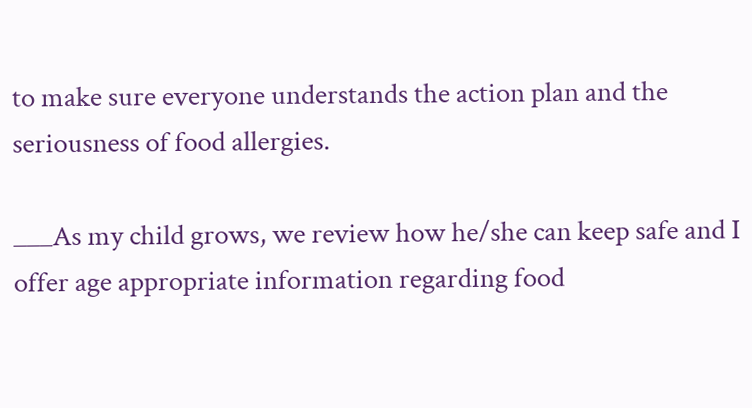to make sure everyone understands the action plan and the seriousness of food allergies.

___As my child grows, we review how he/she can keep safe and I offer age appropriate information regarding food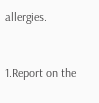allergies.


1.Report on the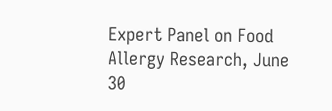Expert Panel on Food Allergy Research, June 30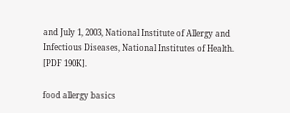and July 1, 2003, National Institute of Allergy and Infectious Diseases, National Institutes of Health. [PDF 190K].

food allergy basics